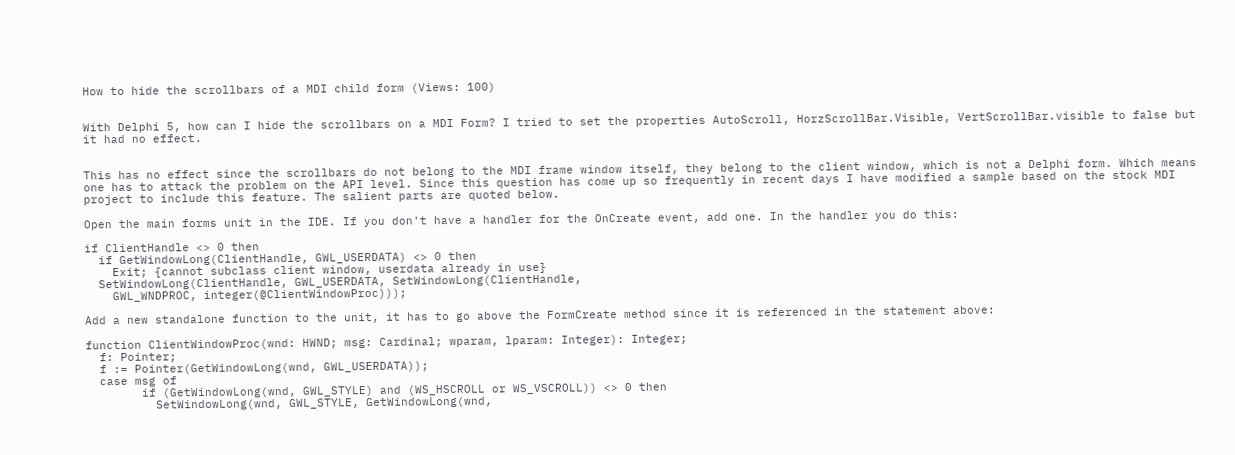How to hide the scrollbars of a MDI child form (Views: 100)


With Delphi 5, how can I hide the scrollbars on a MDI Form? I tried to set the properties AutoScroll, HorzScrollBar.Visible, VertScrollBar.visible to false but it had no effect.


This has no effect since the scrollbars do not belong to the MDI frame window itself, they belong to the client window, which is not a Delphi form. Which means one has to attack the problem on the API level. Since this question has come up so frequently in recent days I have modified a sample based on the stock MDI project to include this feature. The salient parts are quoted below.

Open the main forms unit in the IDE. If you don't have a handler for the OnCreate event, add one. In the handler you do this:

if ClientHandle <> 0 then
  if GetWindowLong(ClientHandle, GWL_USERDATA) <> 0 then
    Exit; {cannot subclass client window, userdata already in use}
  SetWindowLong(ClientHandle, GWL_USERDATA, SetWindowLong(ClientHandle,
    GWL_WNDPROC, integer(@ClientWindowProc)));

Add a new standalone function to the unit, it has to go above the FormCreate method since it is referenced in the statement above:

function ClientWindowProc(wnd: HWND; msg: Cardinal; wparam, lparam: Integer): Integer;
  f: Pointer;
  f := Pointer(GetWindowLong(wnd, GWL_USERDATA));
  case msg of
        if (GetWindowLong(wnd, GWL_STYLE) and (WS_HSCROLL or WS_VSCROLL)) <> 0 then
          SetWindowLong(wnd, GWL_STYLE, GetWindowLong(wnd,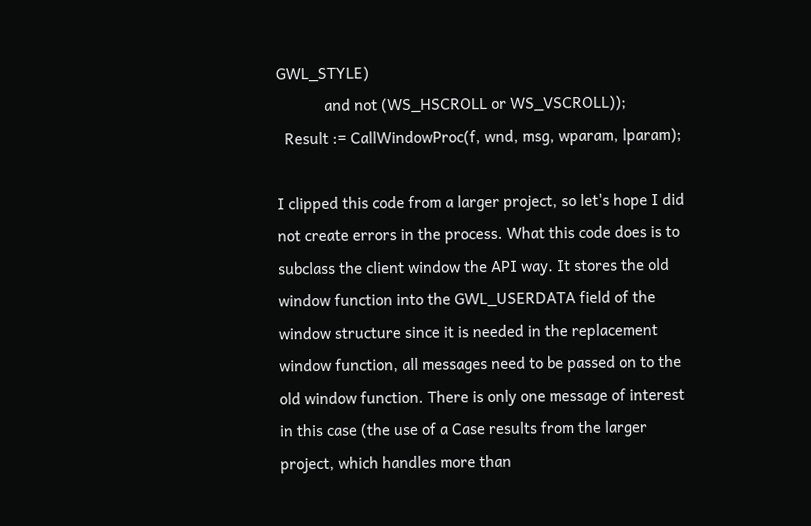GWL_STYLE)
            and not (WS_HSCROLL or WS_VSCROLL));
  Result := CallWindowProc(f, wnd, msg, wparam, lparam);

I clipped this code from a larger project, so let's hope I did not create errors in the process. What this code does is to subclass the client window the API way. It stores the old window function into the GWL_USERDATA field of the window structure since it is needed in the replacement window function, all messages need to be passed on to the old window function. There is only one message of interest in this case (the use of a Case results from the larger project, which handles more than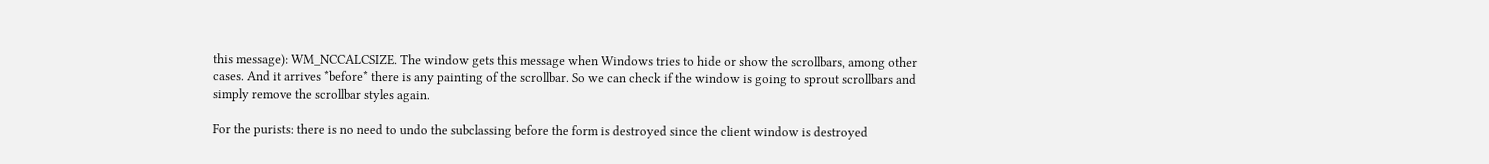this message): WM_NCCALCSIZE. The window gets this message when Windows tries to hide or show the scrollbars, among other cases. And it arrives *before* there is any painting of the scrollbar. So we can check if the window is going to sprout scrollbars and simply remove the scrollbar styles again.

For the purists: there is no need to undo the subclassing before the form is destroyed since the client window is destroyed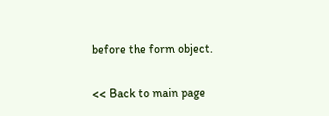before the form object.

<< Back to main page